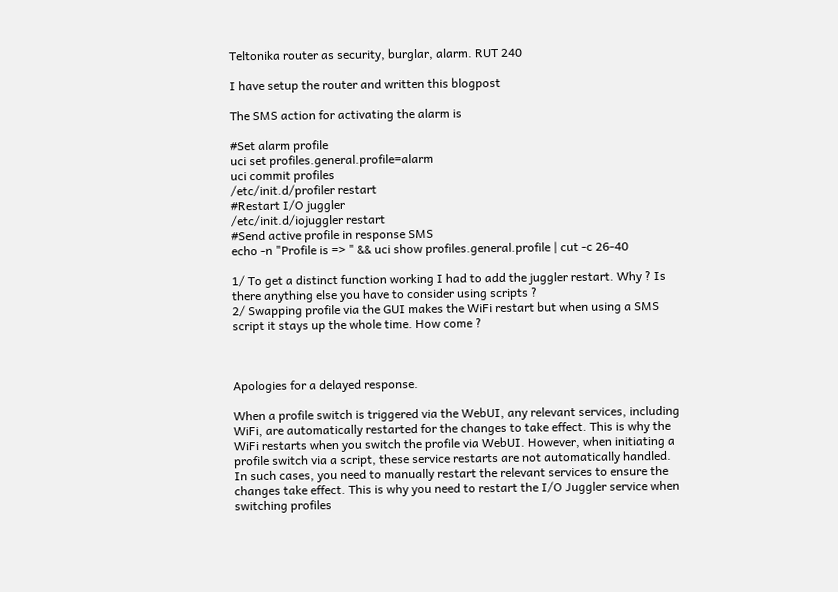Teltonika router as security, burglar, alarm. RUT 240

I have setup the router and written this blogpost

The SMS action for activating the alarm is

#Set alarm profile
uci set profiles.general.profile=alarm
uci commit profiles
/etc/init.d/profiler restart
#Restart I/O juggler
/etc/init.d/iojuggler restart
#Send active profile in response SMS
echo -n "Profile is => " && uci show profiles.general.profile | cut -c 26-40

1/ To get a distinct function working I had to add the juggler restart. Why ? Is there anything else you have to consider using scripts ?
2/ Swapping profile via the GUI makes the WiFi restart but when using a SMS script it stays up the whole time. How come ?



Apologies for a delayed response.

When a profile switch is triggered via the WebUI, any relevant services, including WiFi, are automatically restarted for the changes to take effect. This is why the WiFi restarts when you switch the profile via WebUI. However, when initiating a profile switch via a script, these service restarts are not automatically handled. In such cases, you need to manually restart the relevant services to ensure the changes take effect. This is why you need to restart the I/O Juggler service when switching profiles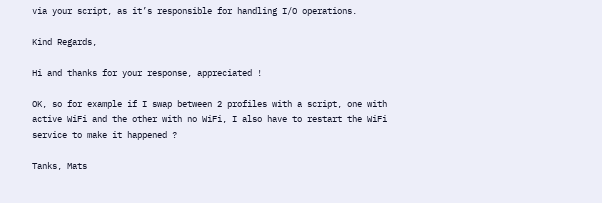via your script, as it’s responsible for handling I/O operations.

Kind Regards,

Hi and thanks for your response, appreciated !

OK, so for example if I swap between 2 profiles with a script, one with active WiFi and the other with no WiFi, I also have to restart the WiFi service to make it happened ?

Tanks, Mats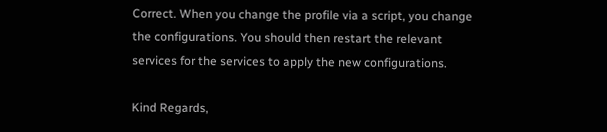Correct. When you change the profile via a script, you change the configurations. You should then restart the relevant services for the services to apply the new configurations.

Kind Regards,